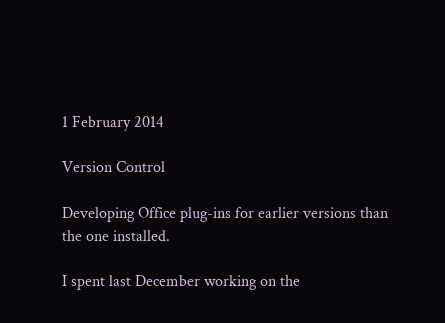1 February 2014

Version Control

Developing Office plug-ins for earlier versions than the one installed.

I spent last December working on the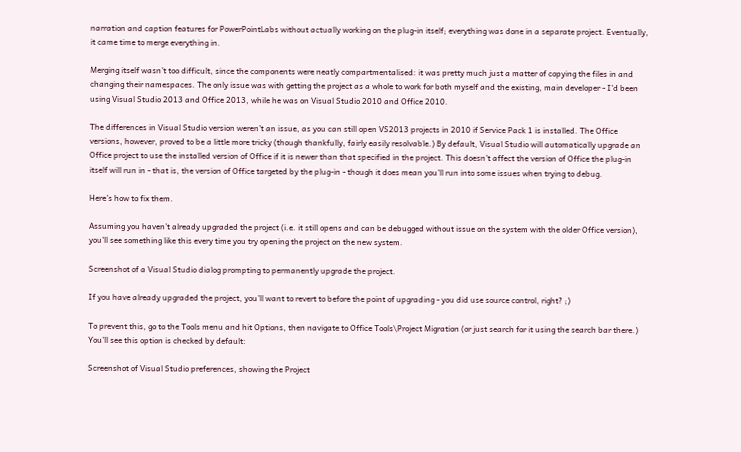narration and caption features for PowerPointLabs without actually working on the plug-in itself; everything was done in a separate project. Eventually, it came time to merge everything in.

Merging itself wasn’t too difficult, since the components were neatly compartmentalised: it was pretty much just a matter of copying the files in and changing their namespaces. The only issue was with getting the project as a whole to work for both myself and the existing, main developer - I’d been using Visual Studio 2013 and Office 2013, while he was on Visual Studio 2010 and Office 2010.

The differences in Visual Studio version weren’t an issue, as you can still open VS2013 projects in 2010 if Service Pack 1 is installed. The Office versions, however, proved to be a little more tricky (though thankfully, fairly easily resolvable.) By default, Visual Studio will automatically upgrade an Office project to use the installed version of Office if it is newer than that specified in the project. This doesn’t affect the version of Office the plug-in itself will run in - that is, the version of Office targeted by the plug-in - though it does mean you’ll run into some issues when trying to debug.

Here’s how to fix them.

Assuming you haven’t already upgraded the project (i.e. it still opens and can be debugged without issue on the system with the older Office version), you’ll see something like this every time you try opening the project on the new system.

Screenshot of a Visual Studio dialog prompting to permanently upgrade the project.

If you have already upgraded the project, you’ll want to revert to before the point of upgrading - you did use source control, right? ;)

To prevent this, go to the Tools menu and hit Options, then navigate to Office Tools\Project Migration (or just search for it using the search bar there.) You’ll see this option is checked by default:

Screenshot of Visual Studio preferences, showing the Project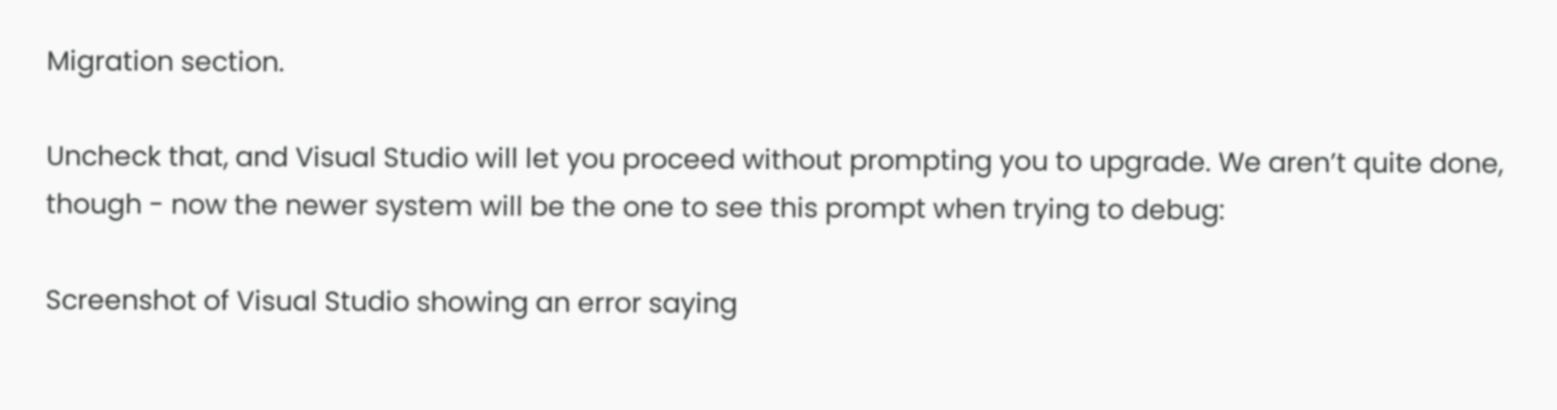Migration section.

Uncheck that, and Visual Studio will let you proceed without prompting you to upgrade. We aren’t quite done, though - now the newer system will be the one to see this prompt when trying to debug:

Screenshot of Visual Studio showing an error saying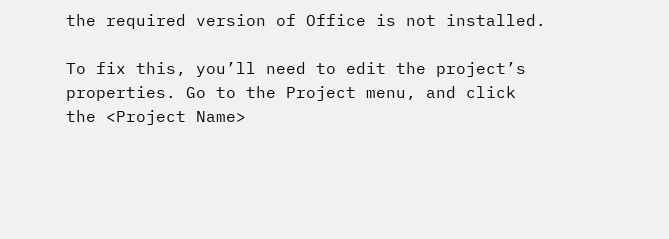the required version of Office is not installed.

To fix this, you’ll need to edit the project’s properties. Go to the Project menu, and click the <Project Name>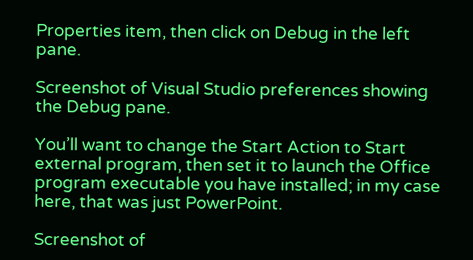Properties item, then click on Debug in the left pane.

Screenshot of Visual Studio preferences showing the Debug pane.

You’ll want to change the Start Action to Start external program, then set it to launch the Office program executable you have installed; in my case here, that was just PowerPoint.

Screenshot of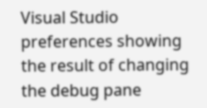Visual Studio preferences showing the result of changing the debug pane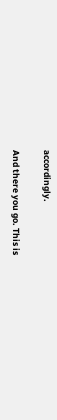accordingly.

And there you go. This is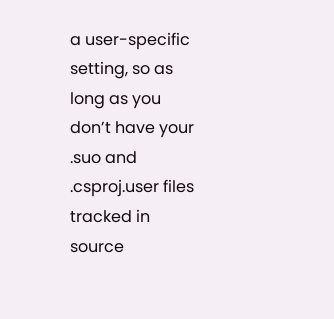a user-specific setting, so as long as you don’t have your .suo and .csproj.user files tracked in source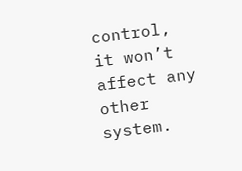control, it won’t affect any other system.